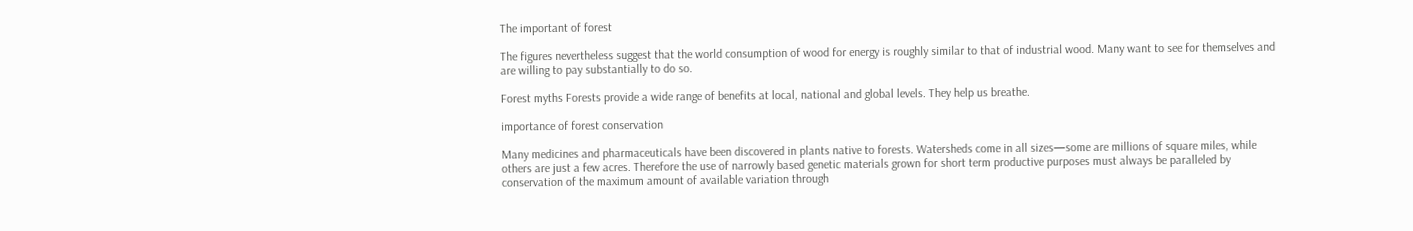The important of forest

The figures nevertheless suggest that the world consumption of wood for energy is roughly similar to that of industrial wood. Many want to see for themselves and are willing to pay substantially to do so.

Forest myths Forests provide a wide range of benefits at local, national and global levels. They help us breathe.

importance of forest conservation

Many medicines and pharmaceuticals have been discovered in plants native to forests. Watersheds come in all sizes—some are millions of square miles, while others are just a few acres. Therefore the use of narrowly based genetic materials grown for short term productive purposes must always be paralleled by conservation of the maximum amount of available variation through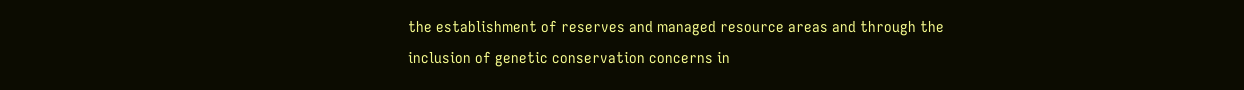the establishment of reserves and managed resource areas and through the inclusion of genetic conservation concerns in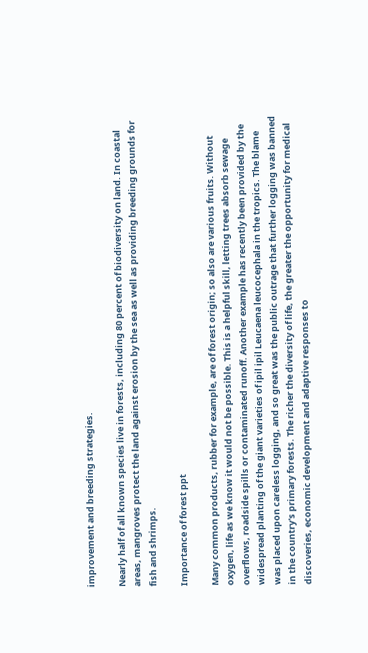improvement and breeding strategies.

Nearly half of all known species live in forests, including 80 percent of biodiversity on land. In coastal areas, mangroves protect the land against erosion by the sea as well as providing breeding grounds for fish and shrimps.

Importance of forest ppt

Many common products, rubber for example, are of forest origin; so also are various fruits. Without oxygen, life as we know it would not be possible. This is a helpful skill, letting trees absorb sewage overflows, roadside spills or contaminated runoff. Another example has recently been provided by the widespread planting of the giant varieties of ipil ipil Leucaena leucocephala in the tropics. The blame was placed upon careless logging, and so great was the public outrage that further logging was banned in the country's primary forests. The richer the diversity of life, the greater the opportunity for medical discoveries, economic development and adaptive responses to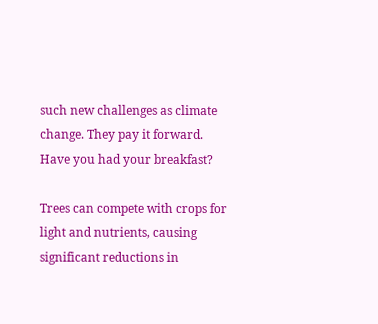such new challenges as climate change. They pay it forward. Have you had your breakfast?

Trees can compete with crops for light and nutrients, causing significant reductions in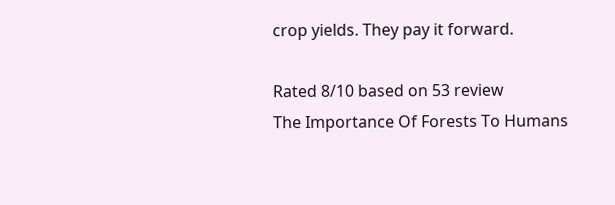crop yields. They pay it forward.

Rated 8/10 based on 53 review
The Importance Of Forests To Humans